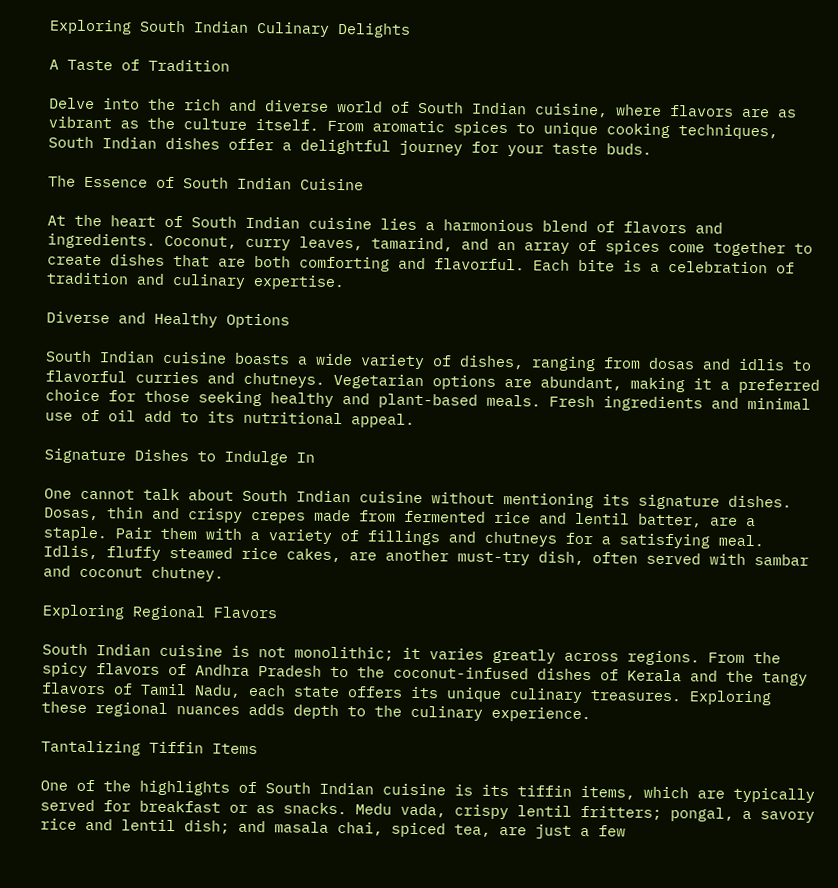Exploring South Indian Culinary Delights

A Taste of Tradition

Delve into the rich and diverse world of South Indian cuisine, where flavors are as vibrant as the culture itself. From aromatic spices to unique cooking techniques, South Indian dishes offer a delightful journey for your taste buds.

The Essence of South Indian Cuisine

At the heart of South Indian cuisine lies a harmonious blend of flavors and ingredients. Coconut, curry leaves, tamarind, and an array of spices come together to create dishes that are both comforting and flavorful. Each bite is a celebration of tradition and culinary expertise.

Diverse and Healthy Options

South Indian cuisine boasts a wide variety of dishes, ranging from dosas and idlis to flavorful curries and chutneys. Vegetarian options are abundant, making it a preferred choice for those seeking healthy and plant-based meals. Fresh ingredients and minimal use of oil add to its nutritional appeal.

Signature Dishes to Indulge In

One cannot talk about South Indian cuisine without mentioning its signature dishes. Dosas, thin and crispy crepes made from fermented rice and lentil batter, are a staple. Pair them with a variety of fillings and chutneys for a satisfying meal. Idlis, fluffy steamed rice cakes, are another must-try dish, often served with sambar and coconut chutney.

Exploring Regional Flavors

South Indian cuisine is not monolithic; it varies greatly across regions. From the spicy flavors of Andhra Pradesh to the coconut-infused dishes of Kerala and the tangy flavors of Tamil Nadu, each state offers its unique culinary treasures. Exploring these regional nuances adds depth to the culinary experience.

Tantalizing Tiffin Items

One of the highlights of South Indian cuisine is its tiffin items, which are typically served for breakfast or as snacks. Medu vada, crispy lentil fritters; pongal, a savory rice and lentil dish; and masala chai, spiced tea, are just a few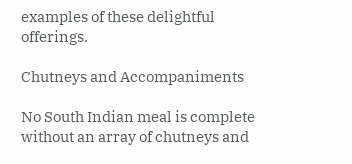examples of these delightful offerings.

Chutneys and Accompaniments

No South Indian meal is complete without an array of chutneys and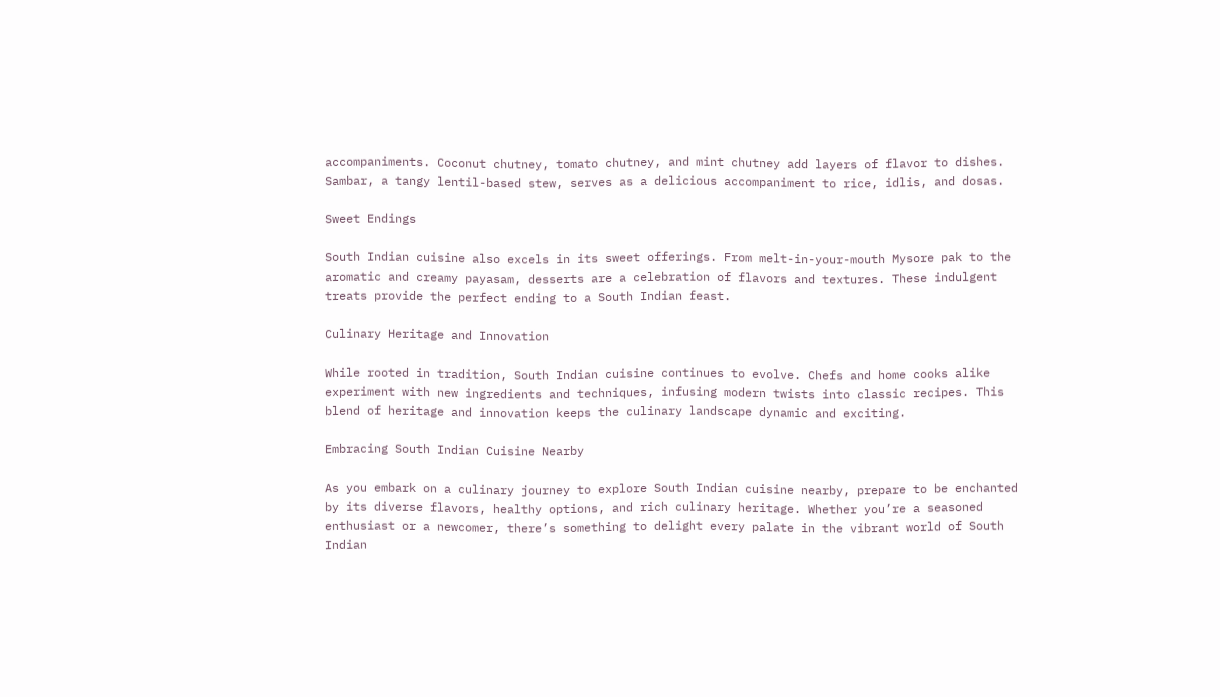accompaniments. Coconut chutney, tomato chutney, and mint chutney add layers of flavor to dishes. Sambar, a tangy lentil-based stew, serves as a delicious accompaniment to rice, idlis, and dosas.

Sweet Endings

South Indian cuisine also excels in its sweet offerings. From melt-in-your-mouth Mysore pak to the aromatic and creamy payasam, desserts are a celebration of flavors and textures. These indulgent treats provide the perfect ending to a South Indian feast.

Culinary Heritage and Innovation

While rooted in tradition, South Indian cuisine continues to evolve. Chefs and home cooks alike experiment with new ingredients and techniques, infusing modern twists into classic recipes. This blend of heritage and innovation keeps the culinary landscape dynamic and exciting.

Embracing South Indian Cuisine Nearby

As you embark on a culinary journey to explore South Indian cuisine nearby, prepare to be enchanted by its diverse flavors, healthy options, and rich culinary heritage. Whether you’re a seasoned enthusiast or a newcomer, there’s something to delight every palate in the vibrant world of South Indian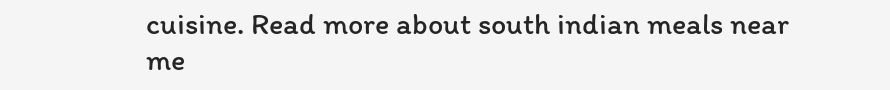cuisine. Read more about south indian meals near me